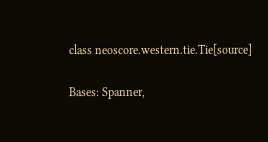class neoscore.western.tie.Tie[source]

Bases: Spanner,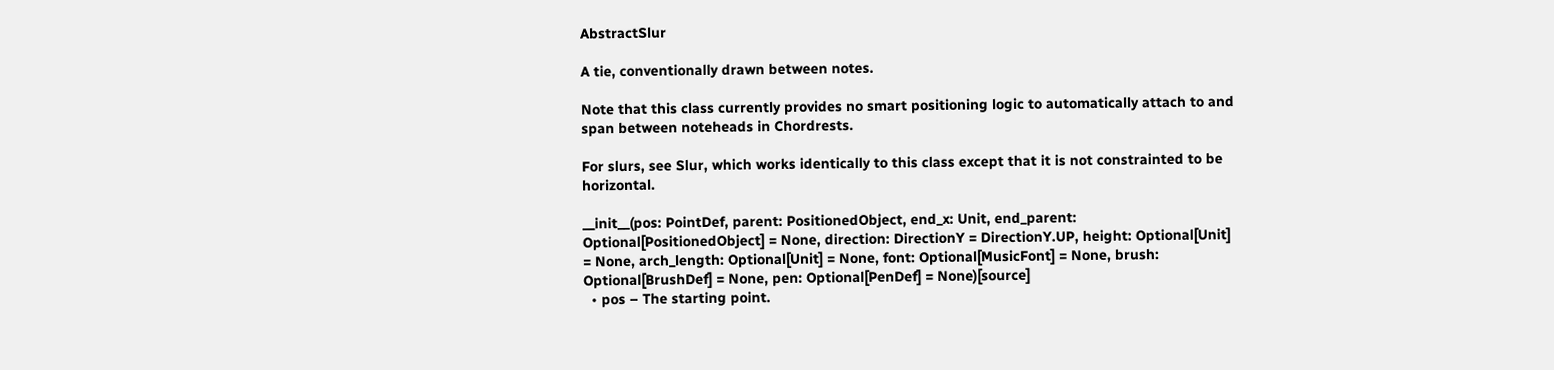AbstractSlur

A tie, conventionally drawn between notes.

Note that this class currently provides no smart positioning logic to automatically attach to and span between noteheads in Chordrests.

For slurs, see Slur, which works identically to this class except that it is not constrainted to be horizontal.

__init__(pos: PointDef, parent: PositionedObject, end_x: Unit, end_parent: Optional[PositionedObject] = None, direction: DirectionY = DirectionY.UP, height: Optional[Unit] = None, arch_length: Optional[Unit] = None, font: Optional[MusicFont] = None, brush: Optional[BrushDef] = None, pen: Optional[PenDef] = None)[source]
  • pos – The starting point.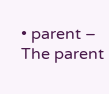• parent – The parent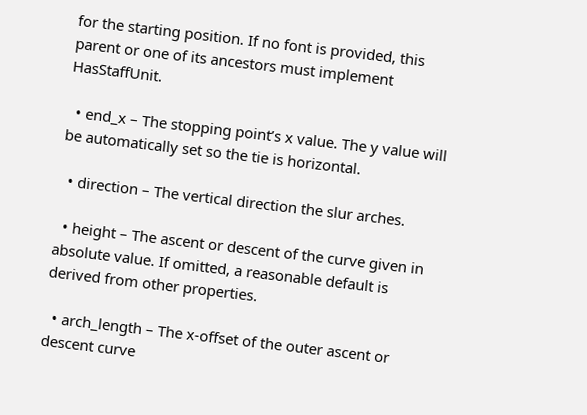for the starting position. If no font is provided, this parent or one of its ancestors must implement HasStaffUnit.

  • end_x – The stopping point’s x value. The y value will be automatically set so the tie is horizontal.

  • direction – The vertical direction the slur arches.

  • height – The ascent or descent of the curve given in absolute value. If omitted, a reasonable default is derived from other properties.

  • arch_length – The x-offset of the outer ascent or descent curve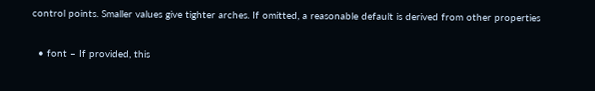control points. Smaller values give tighter arches. If omitted, a reasonable default is derived from other properties

  • font – If provided, this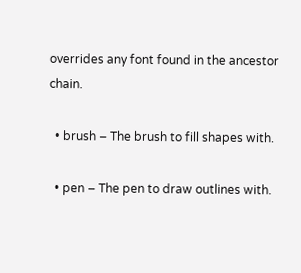overrides any font found in the ancestor chain.

  • brush – The brush to fill shapes with.

  • pen – The pen to draw outlines with.